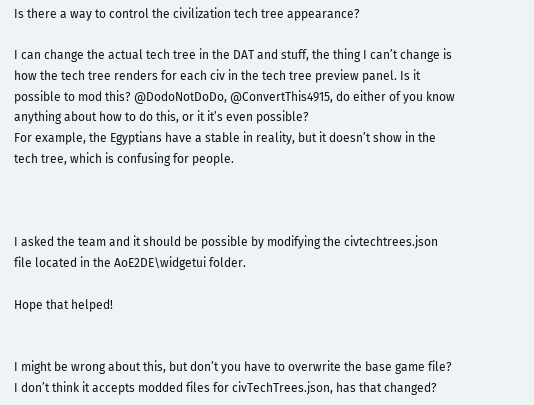Is there a way to control the civilization tech tree appearance?

I can change the actual tech tree in the DAT and stuff, the thing I can’t change is how the tech tree renders for each civ in the tech tree preview panel. Is it possible to mod this? @DodoNotDoDo, @ConvertThis4915, do either of you know anything about how to do this, or it it’s even possible?
For example, the Egyptians have a stable in reality, but it doesn’t show in the tech tree, which is confusing for people.



I asked the team and it should be possible by modifying the civtechtrees.json file located in the AoE2DE\widgetui folder.

Hope that helped!


I might be wrong about this, but don’t you have to overwrite the base game file? I don’t think it accepts modded files for civTechTrees.json, has that changed?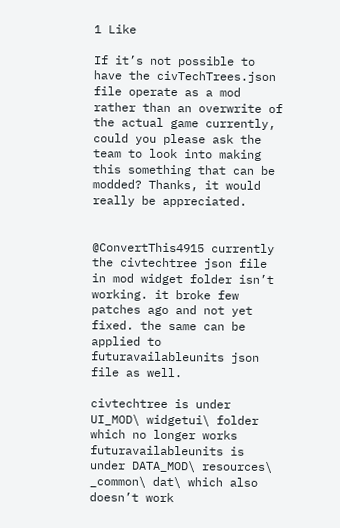1 Like

If it’s not possible to have the civTechTrees.json file operate as a mod rather than an overwrite of the actual game currently, could you please ask the team to look into making this something that can be modded? Thanks, it would really be appreciated.


@ConvertThis4915 currently the civtechtree json file in mod widget folder isn’t working. it broke few patches ago and not yet fixed. the same can be applied to futuravailableunits json file as well.

civtechtree is under UI_MOD\ widgetui\ folder which no longer works
futuravailableunits is under DATA_MOD\ resources\ _common\ dat\ which also doesn’t work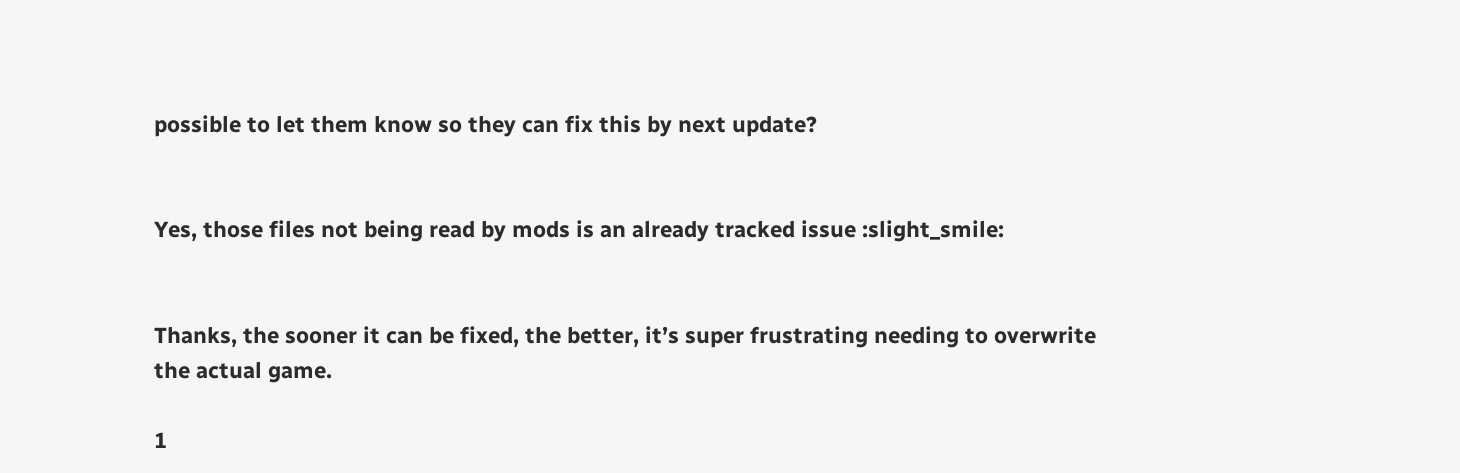possible to let them know so they can fix this by next update?


Yes, those files not being read by mods is an already tracked issue :slight_smile:


Thanks, the sooner it can be fixed, the better, it’s super frustrating needing to overwrite the actual game.

1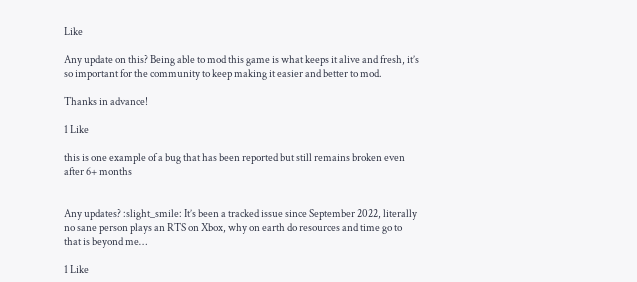Like

Any update on this? Being able to mod this game is what keeps it alive and fresh, it’s so important for the community to keep making it easier and better to mod.

Thanks in advance!

1 Like

this is one example of a bug that has been reported but still remains broken even after 6+ months


Any updates? :slight_smile: It’s been a tracked issue since September 2022, literally no sane person plays an RTS on Xbox, why on earth do resources and time go to that is beyond me…

1 Like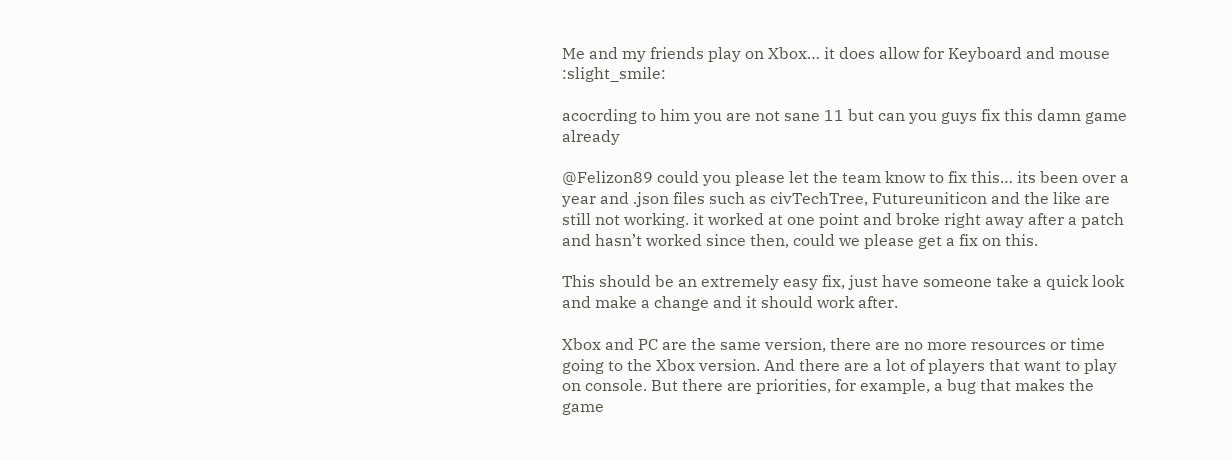Me and my friends play on Xbox… it does allow for Keyboard and mouse :slight_smile:

acocrding to him you are not sane 11 but can you guys fix this damn game already

@Felizon89 could you please let the team know to fix this… its been over a year and .json files such as civTechTree, Futureuniticon and the like are still not working. it worked at one point and broke right away after a patch and hasn’t worked since then, could we please get a fix on this.

This should be an extremely easy fix, just have someone take a quick look and make a change and it should work after.

Xbox and PC are the same version, there are no more resources or time going to the Xbox version. And there are a lot of players that want to play on console. But there are priorities, for example, a bug that makes the game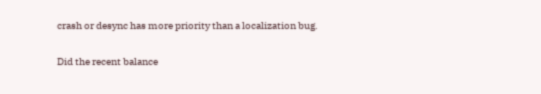crash or desync has more priority than a localization bug.

Did the recent balance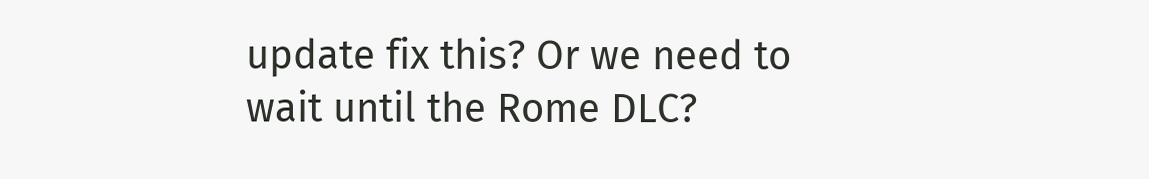update fix this? Or we need to wait until the Rome DLC?